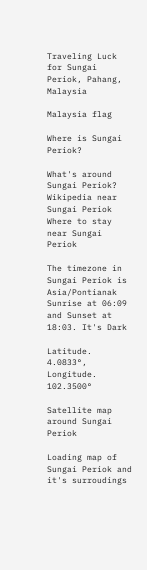Traveling Luck for Sungai Periok, Pahang, Malaysia

Malaysia flag

Where is Sungai Periok?

What's around Sungai Periok?
Wikipedia near Sungai Periok
Where to stay near Sungai Periok

The timezone in Sungai Periok is Asia/Pontianak
Sunrise at 06:09 and Sunset at 18:03. It's Dark

Latitude. 4.0833°, Longitude. 102.3500°

Satellite map around Sungai Periok

Loading map of Sungai Periok and it's surroudings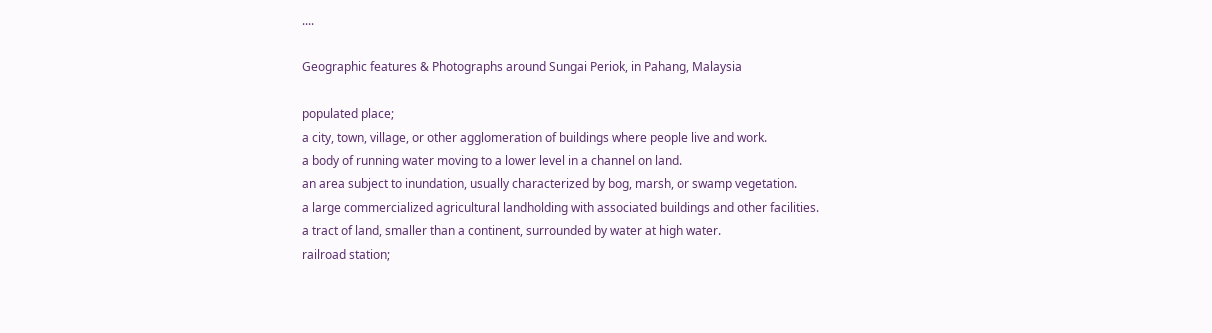....

Geographic features & Photographs around Sungai Periok, in Pahang, Malaysia

populated place;
a city, town, village, or other agglomeration of buildings where people live and work.
a body of running water moving to a lower level in a channel on land.
an area subject to inundation, usually characterized by bog, marsh, or swamp vegetation.
a large commercialized agricultural landholding with associated buildings and other facilities.
a tract of land, smaller than a continent, surrounded by water at high water.
railroad station;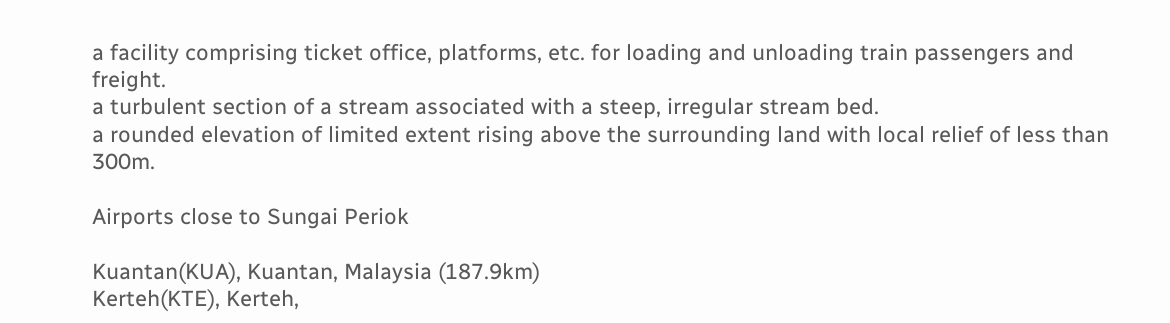a facility comprising ticket office, platforms, etc. for loading and unloading train passengers and freight.
a turbulent section of a stream associated with a steep, irregular stream bed.
a rounded elevation of limited extent rising above the surrounding land with local relief of less than 300m.

Airports close to Sungai Periok

Kuantan(KUA), Kuantan, Malaysia (187.9km)
Kerteh(KTE), Kerteh,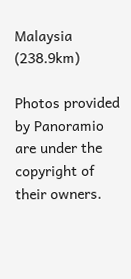Malaysia (238.9km)

Photos provided by Panoramio are under the copyright of their owners.